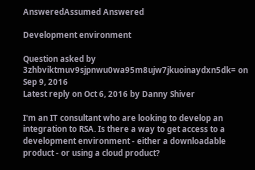AnsweredAssumed Answered

Development environment

Question asked by 3zhbviktmuv9sjpnwu0wa95m8ujw7jkuoinaydxn5dk= on Sep 9, 2016
Latest reply on Oct 6, 2016 by Danny Shiver

I'm an IT consultant who are looking to develop an integration to RSA. Is there a way to get access to a development environment - either a downloadable product - or using a cloud product?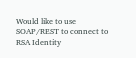Would like to use SOAP/REST to connect to RSA Identity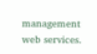management web services.